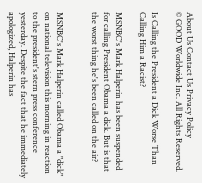About Us Contact Us Privacy Policy
© GOOD Worldwide Inc. All Rights Reserved.

Is Calling the President a Dick Worse Than Calling Him a Racist?

MSNBC's Mark Halperin has been suspended for calling President Obama a dick. But is that the worst thing he's been called on the air?


MSNBC's Mark Halperin called Obama a "dick" on national television this morning in reaction to the president's stern press conference yesterday. Despite the fact that he immediately apologized, Halperin has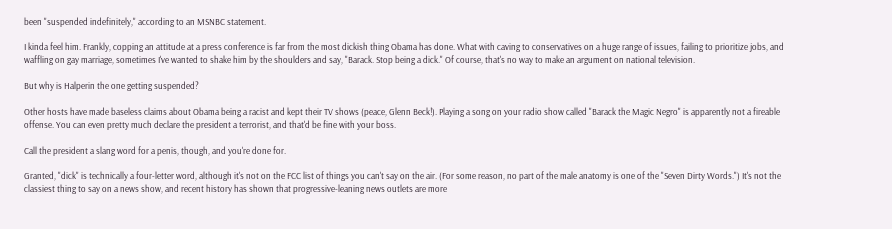been "suspended indefinitely," according to an MSNBC statement.

I kinda feel him. Frankly, copping an attitude at a press conference is far from the most dickish thing Obama has done. What with caving to conservatives on a huge range of issues, failing to prioritize jobs, and waffling on gay marriage, sometimes I've wanted to shake him by the shoulders and say, "Barack. Stop being a dick." Of course, that's no way to make an argument on national television.

But why is Halperin the one getting suspended?

Other hosts have made baseless claims about Obama being a racist and kept their TV shows (peace, Glenn Beck!). Playing a song on your radio show called "Barack the Magic Negro" is apparently not a fireable offense. You can even pretty much declare the president a terrorist, and that'd be fine with your boss.

Call the president a slang word for a penis, though, and you're done for.

Granted, "dick" is technically a four-letter word, although it's not on the FCC list of things you can't say on the air. (For some reason, no part of the male anatomy is one of the "Seven Dirty Words.") It's not the classiest thing to say on a news show, and recent history has shown that progressive-leaning news outlets are more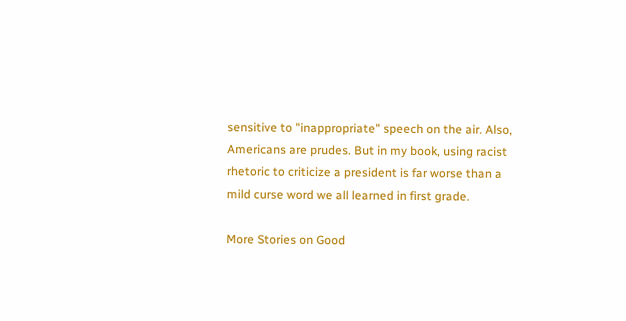sensitive to "inappropriate" speech on the air. Also, Americans are prudes. But in my book, using racist rhetoric to criticize a president is far worse than a mild curse word we all learned in first grade.

More Stories on Good